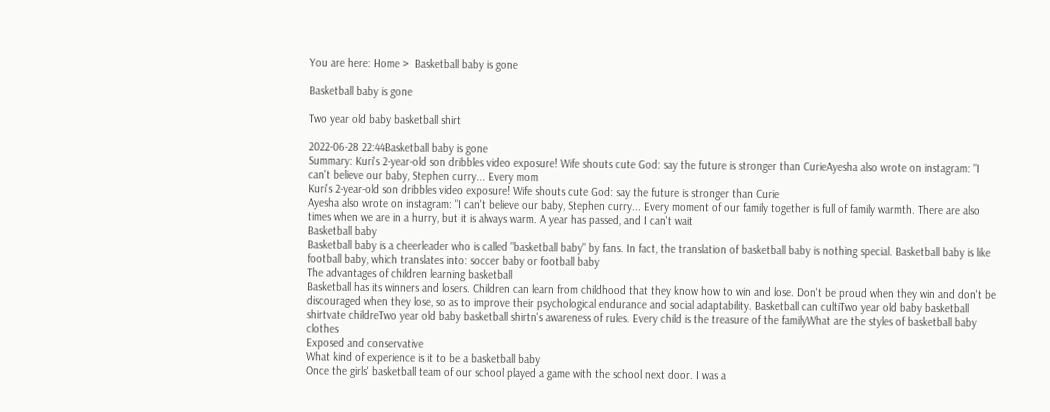You are here: Home >  Basketball baby is gone

Basketball baby is gone

Two year old baby basketball shirt

2022-06-28 22:44Basketball baby is gone
Summary: Kuri's 2-year-old son dribbles video exposure! Wife shouts cute God: say the future is stronger than CurieAyesha also wrote on instagram: "I can't believe our baby, Stephen curry... Every mom
Kuri's 2-year-old son dribbles video exposure! Wife shouts cute God: say the future is stronger than Curie
Ayesha also wrote on instagram: "I can't believe our baby, Stephen curry... Every moment of our family together is full of family warmth. There are also times when we are in a hurry, but it is always warm. A year has passed, and I can't wait
Basketball baby
Basketball baby is a cheerleader who is called "basketball baby" by fans. In fact, the translation of basketball baby is nothing special. Basketball baby is like football baby, which translates into: soccer baby or football baby
The advantages of children learning basketball
Basketball has its winners and losers. Children can learn from childhood that they know how to win and lose. Don't be proud when they win and don't be discouraged when they lose, so as to improve their psychological endurance and social adaptability. Basketball can cultiTwo year old baby basketball shirtvate childreTwo year old baby basketball shirtn's awareness of rules. Every child is the treasure of the familyWhat are the styles of basketball baby clothes
Exposed and conservative
What kind of experience is it to be a basketball baby
Once the girls' basketball team of our school played a game with the school next door. I was a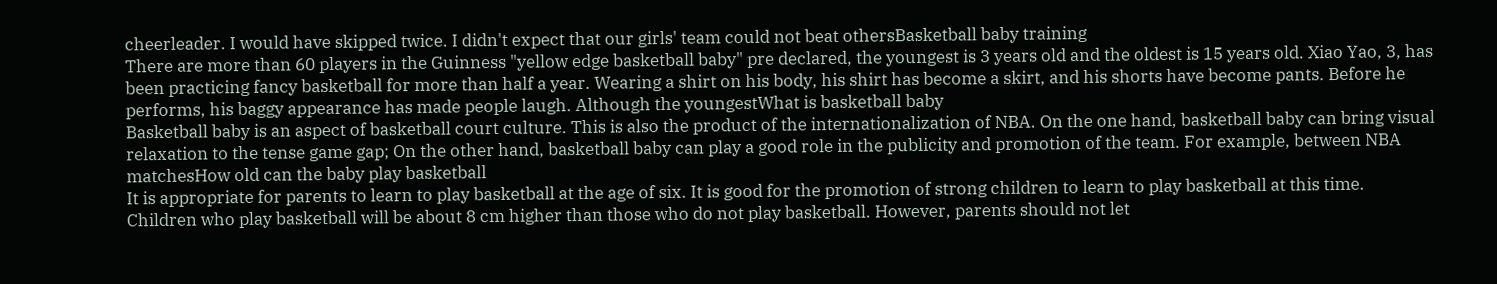cheerleader. I would have skipped twice. I didn't expect that our girls' team could not beat othersBasketball baby training
There are more than 60 players in the Guinness "yellow edge basketball baby" pre declared, the youngest is 3 years old and the oldest is 15 years old. Xiao Yao, 3, has been practicing fancy basketball for more than half a year. Wearing a shirt on his body, his shirt has become a skirt, and his shorts have become pants. Before he performs, his baggy appearance has made people laugh. Although the youngestWhat is basketball baby
Basketball baby is an aspect of basketball court culture. This is also the product of the internationalization of NBA. On the one hand, basketball baby can bring visual relaxation to the tense game gap; On the other hand, basketball baby can play a good role in the publicity and promotion of the team. For example, between NBA matchesHow old can the baby play basketball
It is appropriate for parents to learn to play basketball at the age of six. It is good for the promotion of strong children to learn to play basketball at this time. Children who play basketball will be about 8 cm higher than those who do not play basketball. However, parents should not let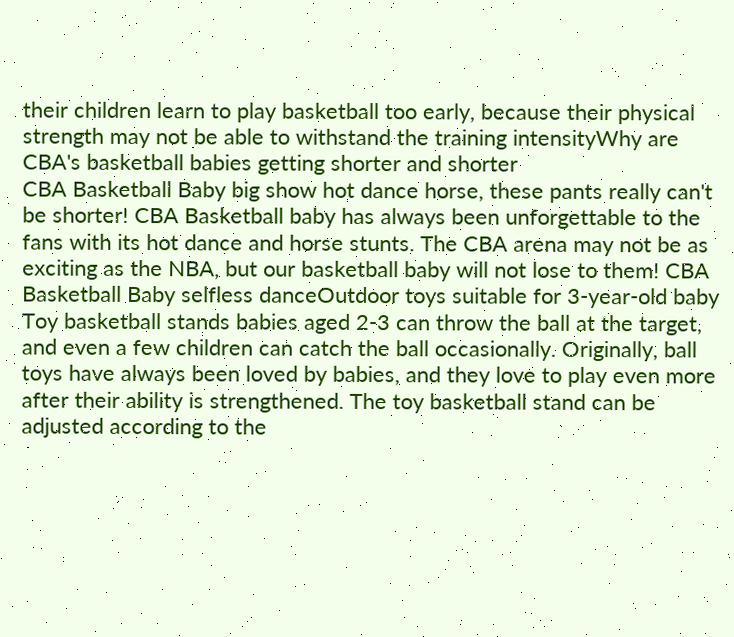their children learn to play basketball too early, because their physical strength may not be able to withstand the training intensityWhy are CBA's basketball babies getting shorter and shorter
CBA Basketball Baby big show hot dance horse, these pants really can't be shorter! CBA Basketball baby has always been unforgettable to the fans with its hot dance and horse stunts. The CBA arena may not be as exciting as the NBA, but our basketball baby will not lose to them! CBA Basketball Baby selfless danceOutdoor toys suitable for 3-year-old baby
Toy basketball stands babies aged 2-3 can throw the ball at the target, and even a few children can catch the ball occasionally. Originally, ball toys have always been loved by babies, and they love to play even more after their ability is strengthened. The toy basketball stand can be adjusted according to the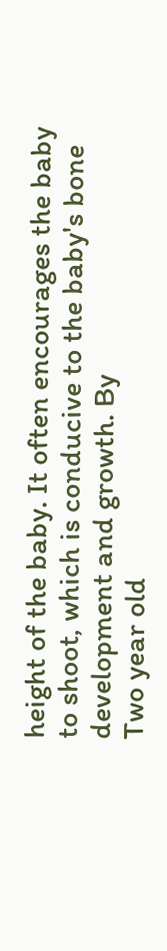height of the baby. It often encourages the baby to shoot, which is conducive to the baby's bone development and growth. By
Two year old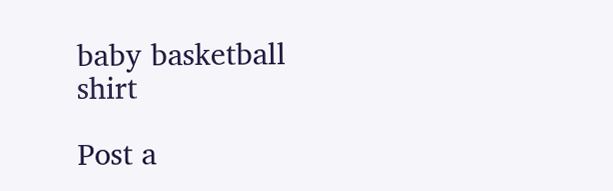baby basketball shirt

Post a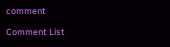comment

Comment List